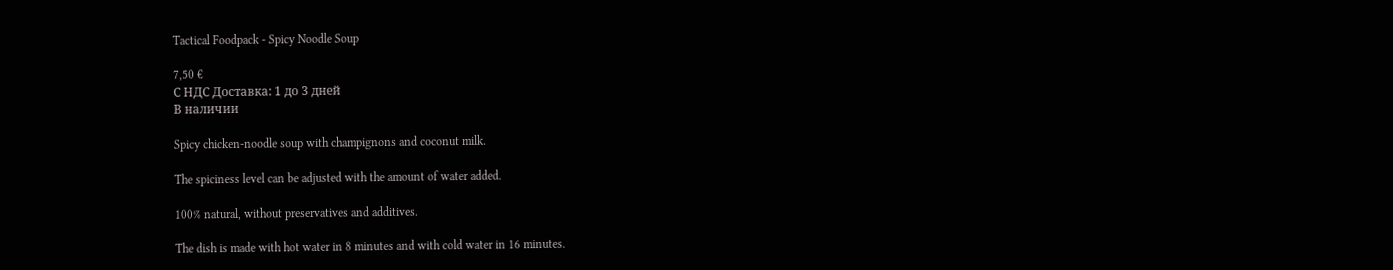Tactical Foodpack - Spicy Noodle Soup

7,50 €
С НДС Доставка: 1 до 3 дней
В наличии

Spicy chicken-noodle soup with champignons and coconut milk.

The spiciness level can be adjusted with the amount of water added.

100% natural, without preservatives and additives.

The dish is made with hot water in 8 minutes and with cold water in 16 minutes.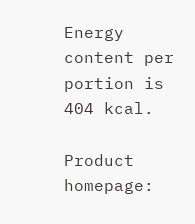Energy content per portion is 404 kcal.

Product homepage: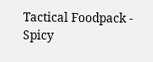Tactical Foodpack - Spicy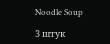Noodle Soup

3 штук